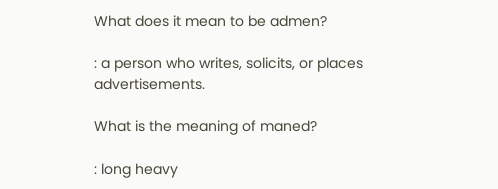What does it mean to be admen?

: a person who writes, solicits, or places advertisements.

What is the meaning of maned?

: long heavy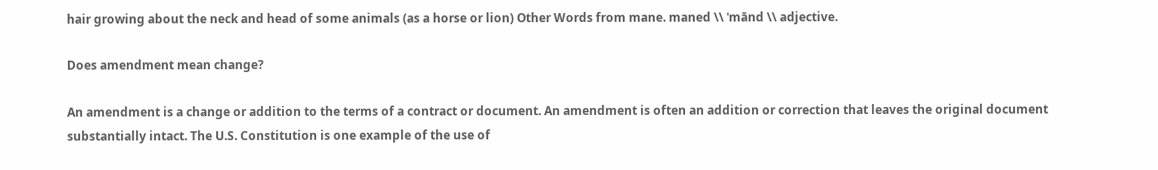hair growing about the neck and head of some animals (as a horse or lion) Other Words from mane. maned \\ ˈmānd \\ adjective.

Does amendment mean change?

An amendment is a change or addition to the terms of a contract or document. An amendment is often an addition or correction that leaves the original document substantially intact. The U.S. Constitution is one example of the use of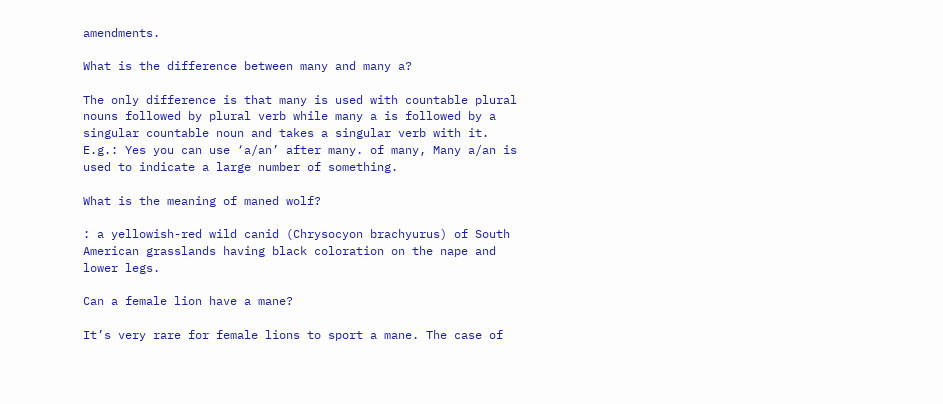amendments.

What is the difference between many and many a?

The only difference is that many is used with countable plural nouns followed by plural verb while many a is followed by a singular countable noun and takes a singular verb with it. E.g.: Yes you can use ‘a/an’ after many. of many, Many a/an is used to indicate a large number of something.

What is the meaning of maned wolf?

: a yellowish-red wild canid (Chrysocyon brachyurus) of South American grasslands having black coloration on the nape and lower legs.

Can a female lion have a mane?

It’s very rare for female lions to sport a mane. The case of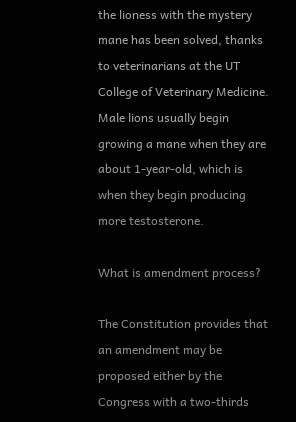the lioness with the mystery mane has been solved, thanks to veterinarians at the UT College of Veterinary Medicine. Male lions usually begin growing a mane when they are about 1-year-old, which is when they begin producing more testosterone.

What is amendment process?

The Constitution provides that an amendment may be proposed either by the Congress with a two-thirds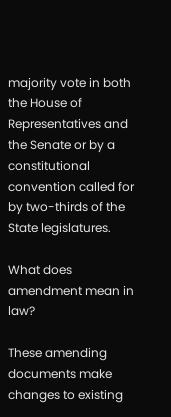majority vote in both the House of Representatives and the Senate or by a constitutional convention called for by two-thirds of the State legislatures.

What does amendment mean in law?

These amending documents make changes to existing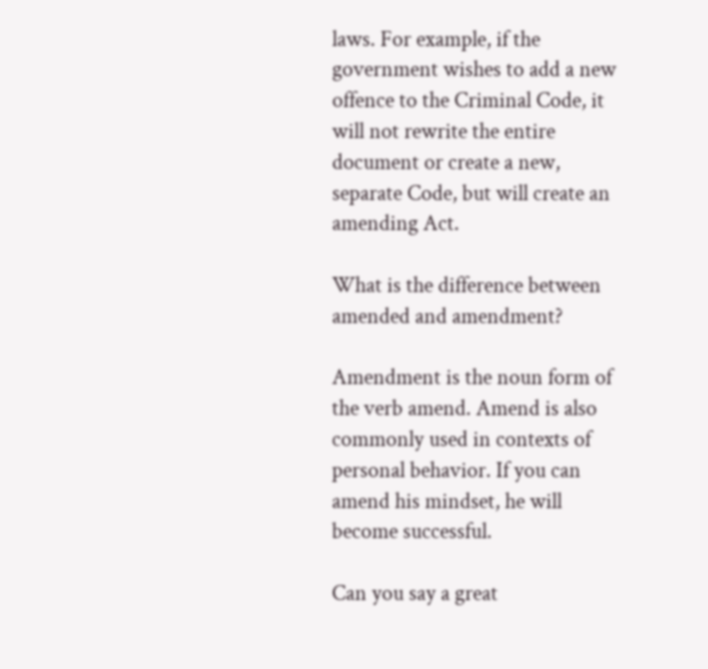laws. For example, if the government wishes to add a new offence to the Criminal Code, it will not rewrite the entire document or create a new, separate Code, but will create an amending Act.

What is the difference between amended and amendment?

Amendment is the noun form of the verb amend. Amend is also commonly used in contexts of personal behavior. If you can amend his mindset, he will become successful.

Can you say a great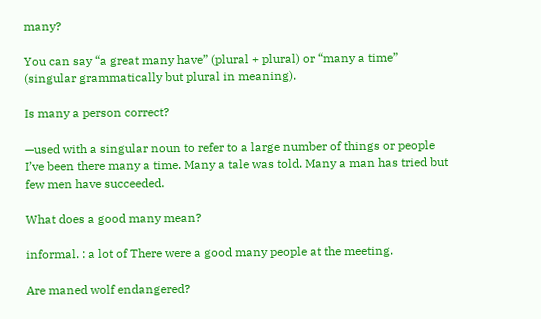many?

You can say “a great many have” (plural + plural) or “many a time” (singular grammatically but plural in meaning).

Is many a person correct?

—used with a singular noun to refer to a large number of things or people I’ve been there many a time. Many a tale was told. Many a man has tried but few men have succeeded.

What does a good many mean?

informal. : a lot of There were a good many people at the meeting.

Are maned wolf endangered?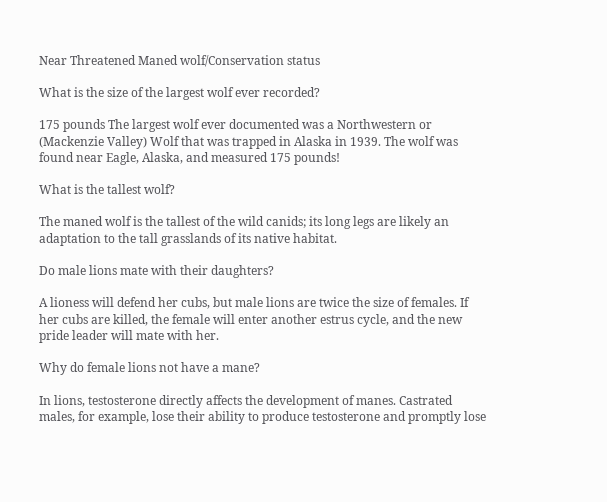Near Threatened Maned wolf/Conservation status

What is the size of the largest wolf ever recorded?

175 pounds The largest wolf ever documented was a Northwestern or (Mackenzie Valley) Wolf that was trapped in Alaska in 1939. The wolf was found near Eagle, Alaska, and measured 175 pounds!

What is the tallest wolf?

The maned wolf is the tallest of the wild canids; its long legs are likely an adaptation to the tall grasslands of its native habitat.

Do male lions mate with their daughters?

A lioness will defend her cubs, but male lions are twice the size of females. If her cubs are killed, the female will enter another estrus cycle, and the new pride leader will mate with her.

Why do female lions not have a mane?

In lions, testosterone directly affects the development of manes. Castrated males, for example, lose their ability to produce testosterone and promptly lose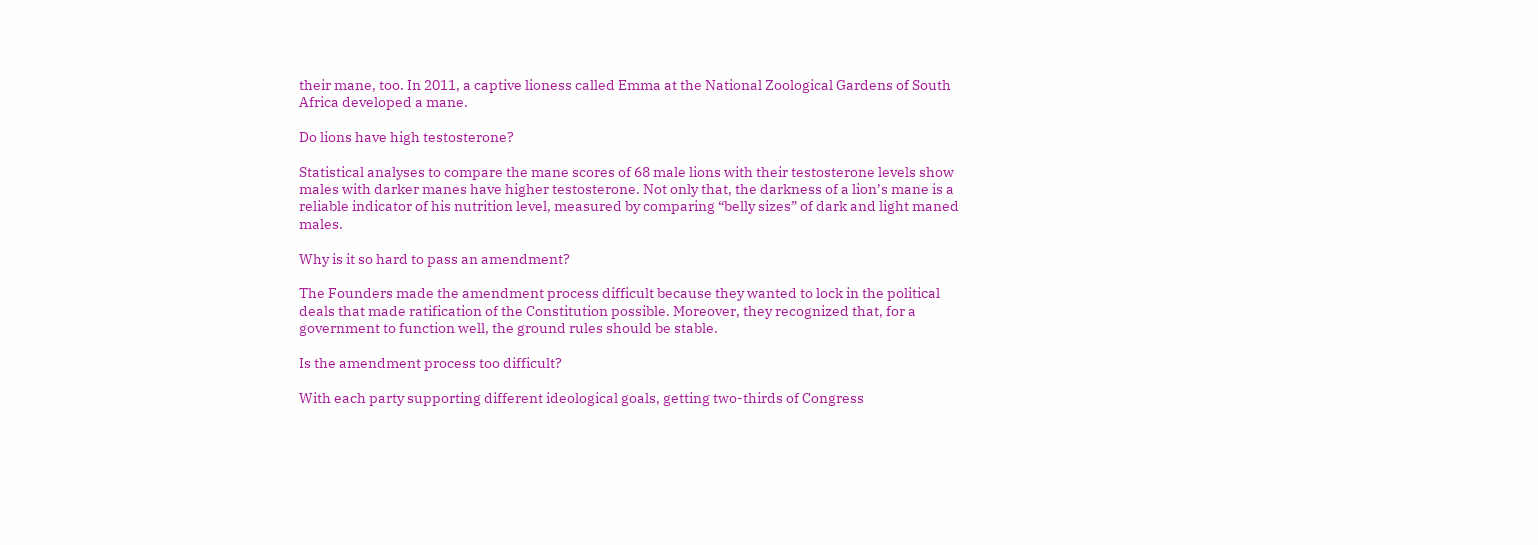their mane, too. In 2011, a captive lioness called Emma at the National Zoological Gardens of South Africa developed a mane.

Do lions have high testosterone?

Statistical analyses to compare the mane scores of 68 male lions with their testosterone levels show males with darker manes have higher testosterone. Not only that, the darkness of a lion’s mane is a reliable indicator of his nutrition level, measured by comparing “belly sizes” of dark and light maned males.

Why is it so hard to pass an amendment?

The Founders made the amendment process difficult because they wanted to lock in the political deals that made ratification of the Constitution possible. Moreover, they recognized that, for a government to function well, the ground rules should be stable.

Is the amendment process too difficult?

With each party supporting different ideological goals, getting two-thirds of Congress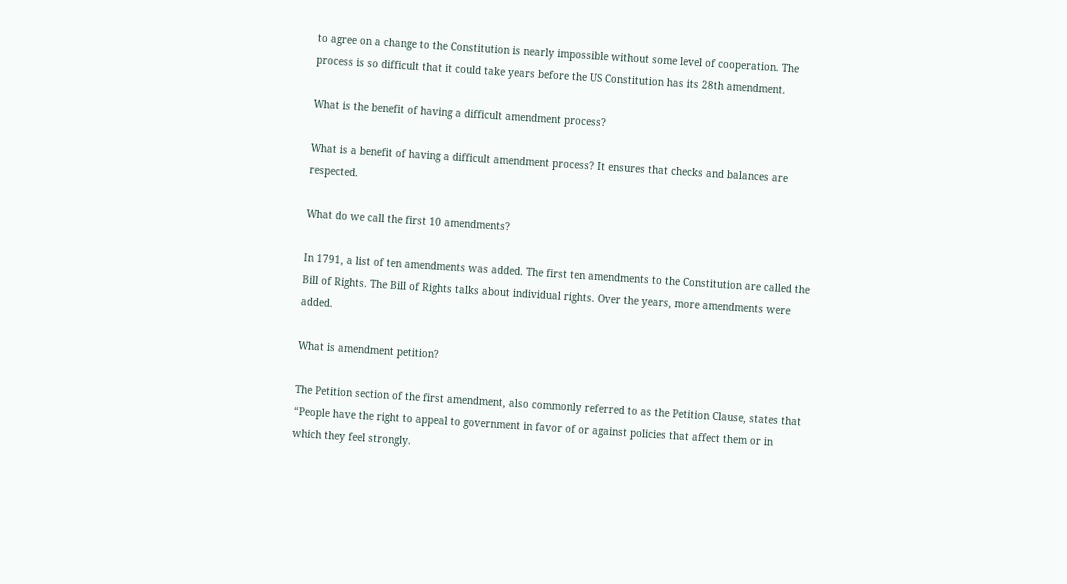to agree on a change to the Constitution is nearly impossible without some level of cooperation. The process is so difficult that it could take years before the US Constitution has its 28th amendment.

What is the benefit of having a difficult amendment process?

What is a benefit of having a difficult amendment process? It ensures that checks and balances are respected.

What do we call the first 10 amendments?

In 1791, a list of ten amendments was added. The first ten amendments to the Constitution are called the Bill of Rights. The Bill of Rights talks about individual rights. Over the years, more amendments were added.

What is amendment petition?

The Petition section of the first amendment, also commonly referred to as the Petition Clause, states that “People have the right to appeal to government in favor of or against policies that affect them or in which they feel strongly.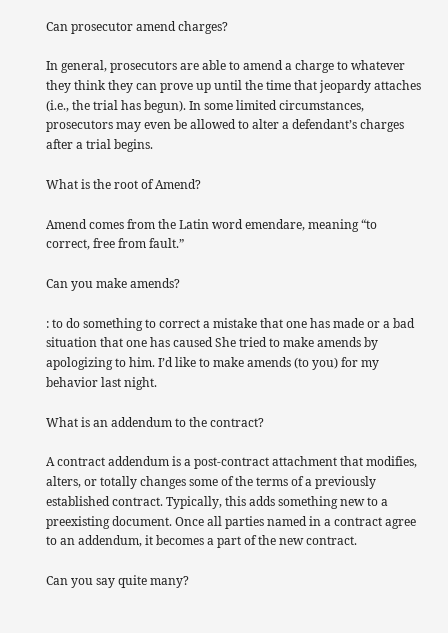Can prosecutor amend charges?

In general, prosecutors are able to amend a charge to whatever they think they can prove up until the time that jeopardy attaches (i.e., the trial has begun). In some limited circumstances, prosecutors may even be allowed to alter a defendant’s charges after a trial begins.

What is the root of Amend?

Amend comes from the Latin word emendare, meaning “to correct, free from fault.”

Can you make amends?

: to do something to correct a mistake that one has made or a bad situation that one has caused She tried to make amends by apologizing to him. I’d like to make amends (to you) for my behavior last night.

What is an addendum to the contract?

A contract addendum is a post-contract attachment that modifies, alters, or totally changes some of the terms of a previously established contract. Typically, this adds something new to a preexisting document. Once all parties named in a contract agree to an addendum, it becomes a part of the new contract.

Can you say quite many?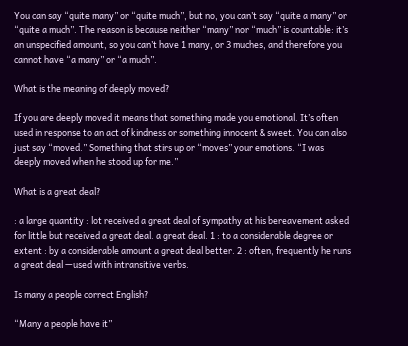You can say “quite many” or “quite much”, but no, you can’t say “quite a many” or “quite a much”. The reason is because neither “many” nor “much” is countable: it’s an unspecified amount, so you can’t have 1 many, or 3 muches, and therefore you cannot have “a many” or “a much”.

What is the meaning of deeply moved?

If you are deeply moved it means that something made you emotional. It’s often used in response to an act of kindness or something innocent & sweet. You can also just say “moved.” Something that stirs up or “moves” your emotions. “I was deeply moved when he stood up for me.”

What is a great deal?

: a large quantity : lot received a great deal of sympathy at his bereavement asked for little but received a great deal. a great deal. 1 : to a considerable degree or extent : by a considerable amount a great deal better. 2 : often, frequently he runs a great deal —used with intransitive verbs.

Is many a people correct English?

“Many a people have it”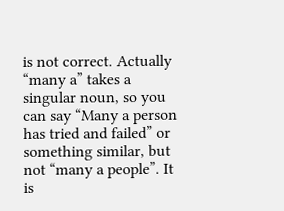is not correct. Actually “many a” takes a singular noun, so you can say “Many a person has tried and failed” or something similar, but not “many a people”. It is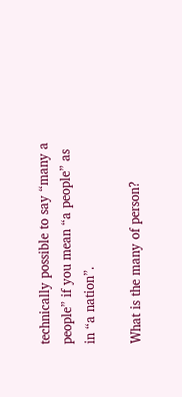technically possible to say “many a people” if you mean “a people” as in “a nation”.

What is the many of person?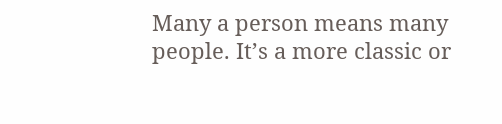Many a person means many people. It’s a more classic or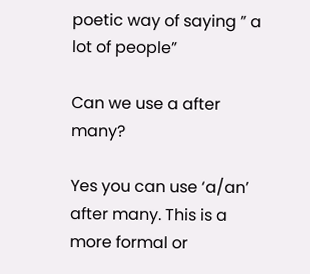poetic way of saying ” a lot of people”

Can we use a after many?

Yes you can use ‘a/an’ after many. This is a more formal or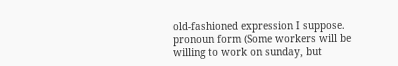old-fashioned expression I suppose. pronoun form (Some workers will be willing to work on sunday, but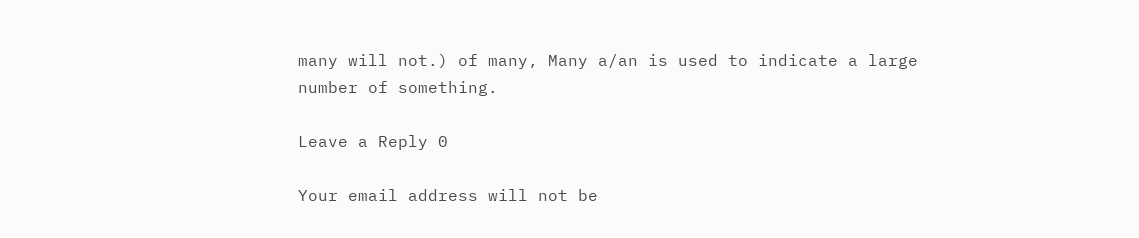many will not.) of many, Many a/an is used to indicate a large number of something.

Leave a Reply 0

Your email address will not be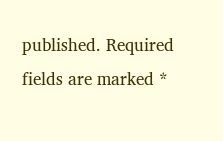published. Required fields are marked *